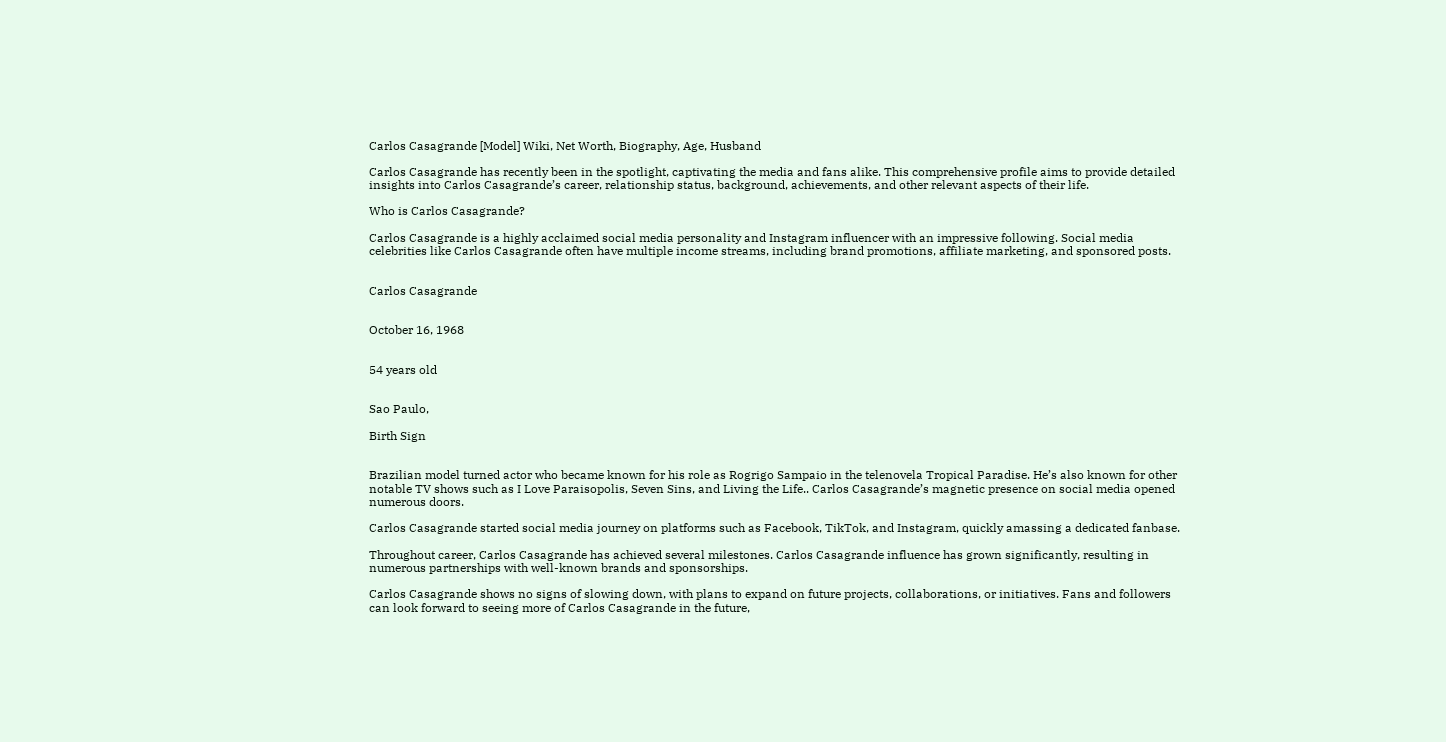Carlos Casagrande [Model] Wiki, Net Worth, Biography, Age, Husband

Carlos Casagrande has recently been in the spotlight, captivating the media and fans alike. This comprehensive profile aims to provide detailed insights into Carlos Casagrande’s career, relationship status, background, achievements, and other relevant aspects of their life.

Who is Carlos Casagrande?

Carlos Casagrande is a highly acclaimed social media personality and Instagram influencer with an impressive following. Social media celebrities like Carlos Casagrande often have multiple income streams, including brand promotions, affiliate marketing, and sponsored posts.


Carlos Casagrande


October 16, 1968


54 years old


Sao Paulo,

Birth Sign


Brazilian model turned actor who became known for his role as Rogrigo Sampaio in the telenovela Tropical Paradise. He’s also known for other notable TV shows such as I Love Paraisopolis, Seven Sins, and Living the Life.. Carlos Casagrande’s magnetic presence on social media opened numerous doors.

Carlos Casagrande started social media journey on platforms such as Facebook, TikTok, and Instagram, quickly amassing a dedicated fanbase.

Throughout career, Carlos Casagrande has achieved several milestones. Carlos Casagrande influence has grown significantly, resulting in numerous partnerships with well-known brands and sponsorships.

Carlos Casagrande shows no signs of slowing down, with plans to expand on future projects, collaborations, or initiatives. Fans and followers can look forward to seeing more of Carlos Casagrande in the future,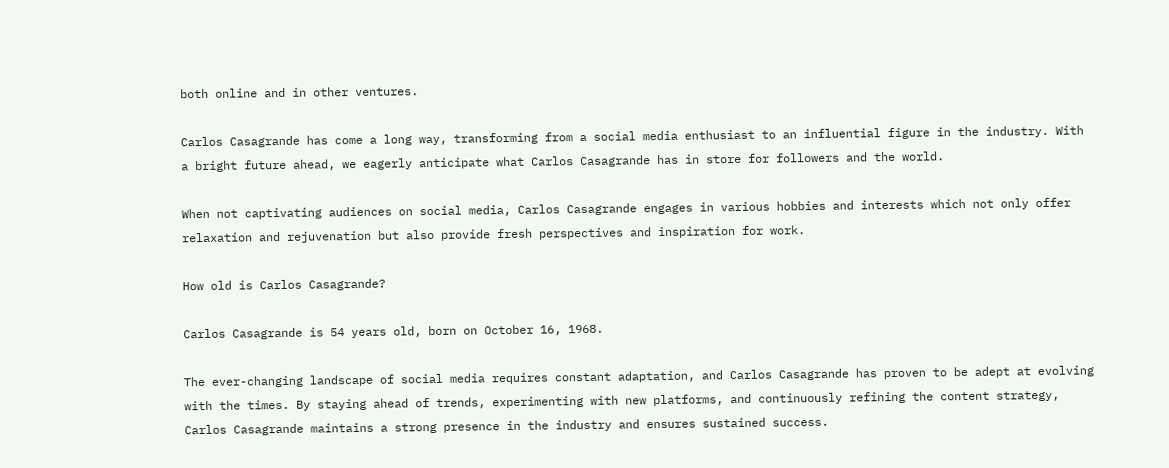both online and in other ventures.

Carlos Casagrande has come a long way, transforming from a social media enthusiast to an influential figure in the industry. With a bright future ahead, we eagerly anticipate what Carlos Casagrande has in store for followers and the world.

When not captivating audiences on social media, Carlos Casagrande engages in various hobbies and interests which not only offer relaxation and rejuvenation but also provide fresh perspectives and inspiration for work.

How old is Carlos Casagrande?

Carlos Casagrande is 54 years old, born on October 16, 1968.

The ever-changing landscape of social media requires constant adaptation, and Carlos Casagrande has proven to be adept at evolving with the times. By staying ahead of trends, experimenting with new platforms, and continuously refining the content strategy, Carlos Casagrande maintains a strong presence in the industry and ensures sustained success.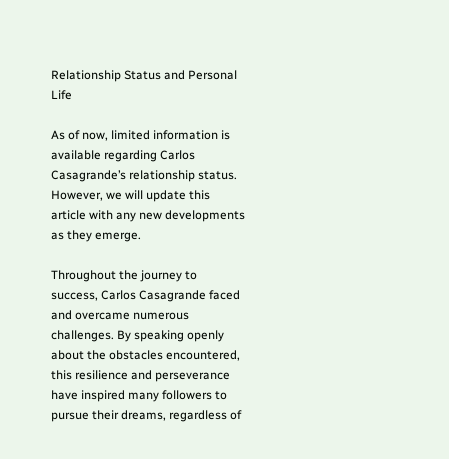Relationship Status and Personal Life

As of now, limited information is available regarding Carlos Casagrande’s relationship status. However, we will update this article with any new developments as they emerge.

Throughout the journey to success, Carlos Casagrande faced and overcame numerous challenges. By speaking openly about the obstacles encountered, this resilience and perseverance have inspired many followers to pursue their dreams, regardless of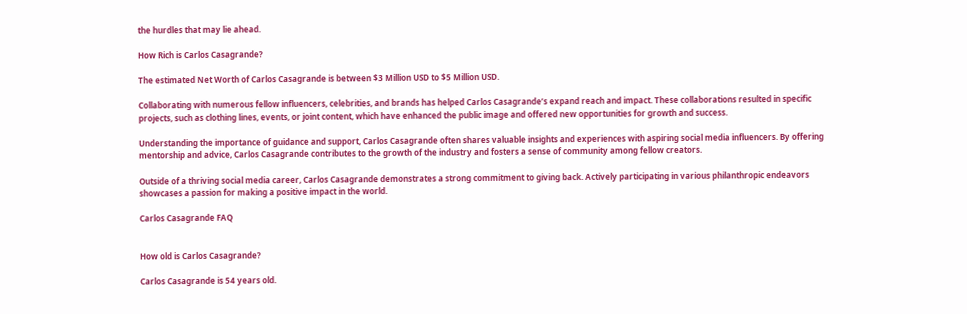the hurdles that may lie ahead.

How Rich is Carlos Casagrande?

The estimated Net Worth of Carlos Casagrande is between $3 Million USD to $5 Million USD.

Collaborating with numerous fellow influencers, celebrities, and brands has helped Carlos Casagrande’s expand reach and impact. These collaborations resulted in specific projects, such as clothing lines, events, or joint content, which have enhanced the public image and offered new opportunities for growth and success.

Understanding the importance of guidance and support, Carlos Casagrande often shares valuable insights and experiences with aspiring social media influencers. By offering mentorship and advice, Carlos Casagrande contributes to the growth of the industry and fosters a sense of community among fellow creators.

Outside of a thriving social media career, Carlos Casagrande demonstrates a strong commitment to giving back. Actively participating in various philanthropic endeavors showcases a passion for making a positive impact in the world.

Carlos Casagrande FAQ


How old is Carlos Casagrande?

Carlos Casagrande is 54 years old.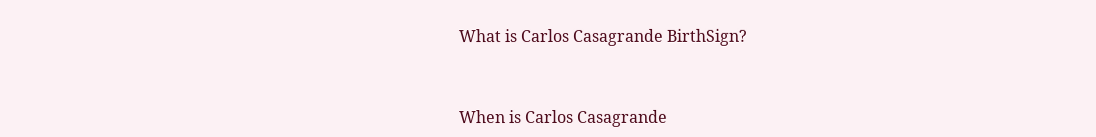What is Carlos Casagrande BirthSign?


When is Carlos Casagrande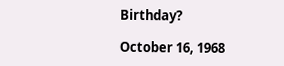Birthday?

October 16, 1968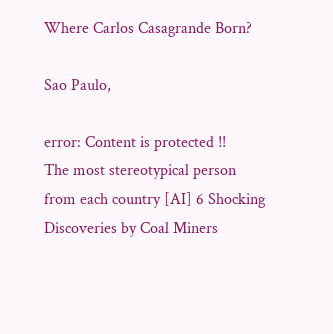Where Carlos Casagrande Born?

Sao Paulo,

error: Content is protected !!
The most stereotypical person from each country [AI] 6 Shocking Discoveries by Coal Miners